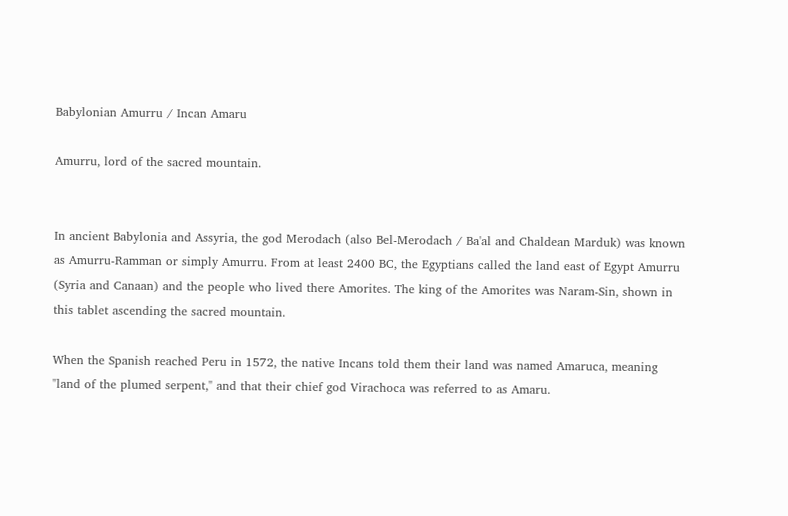Babylonian Amurru / Incan Amaru

Amurru, lord of the sacred mountain.


In ancient Babylonia and Assyria, the god Merodach (also Bel-Merodach / Ba'al and Chaldean Marduk) was known as Amurru-Ramman or simply Amurru. From at least 2400 BC, the Egyptians called the land east of Egypt Amurru (Syria and Canaan) and the people who lived there Amorites. The king of the Amorites was Naram-Sin, shown in this tablet ascending the sacred mountain.

When the Spanish reached Peru in 1572, the native Incans told them their land was named Amaruca, meaning "land of the plumed serpent," and that their chief god Virachoca was referred to as Amaru.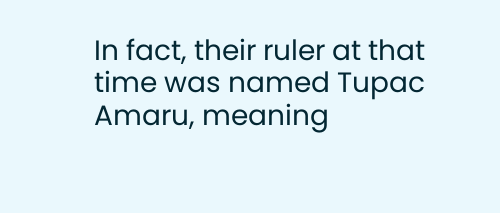In fact, their ruler at that time was named Tupac Amaru, meaning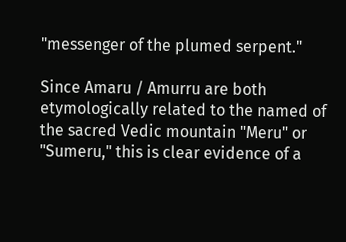"messenger of the plumed serpent."

Since Amaru / Amurru are both etymologically related to the named of the sacred Vedic mountain "Meru" or "Sumeru," this is clear evidence of a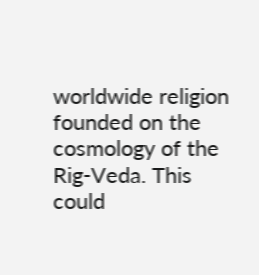worldwide religion founded on the cosmology of the Rig-Veda. This could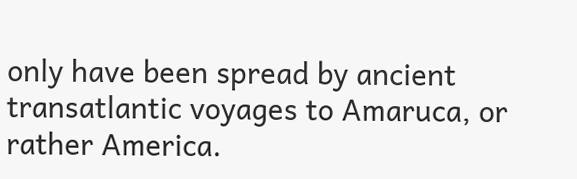only have been spread by ancient transatlantic voyages to Amaruca, or rather America.